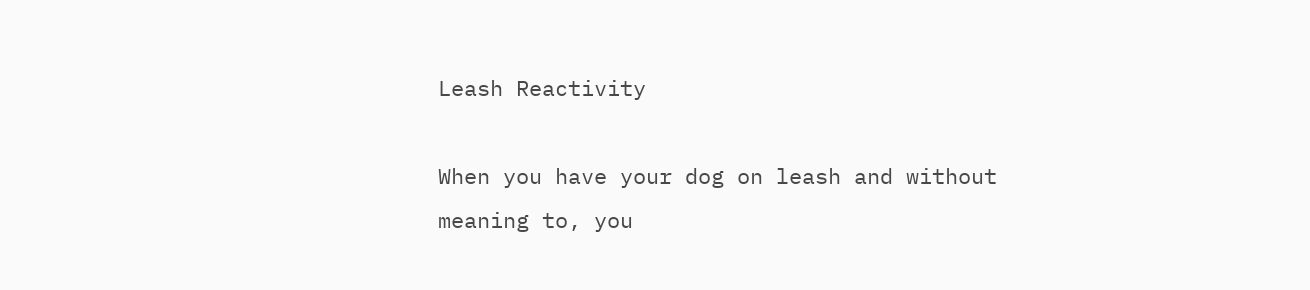Leash Reactivity

When you have your dog on leash and without meaning to, you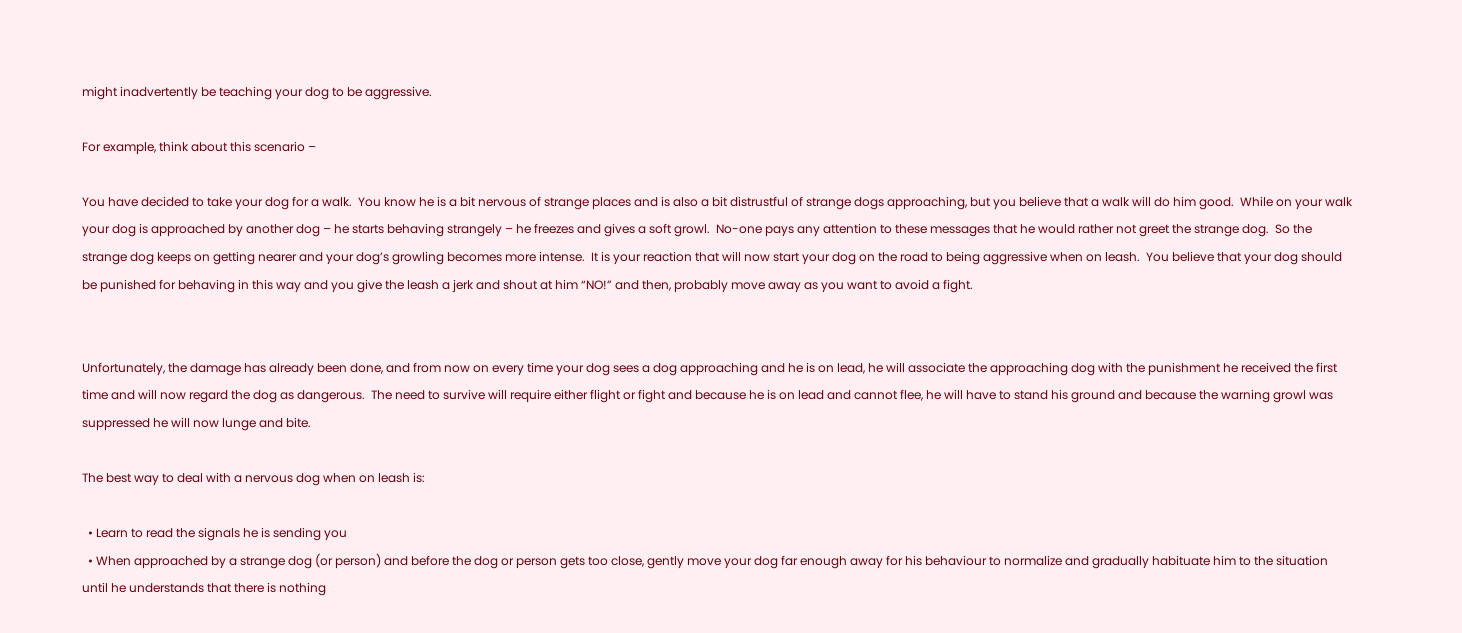might inadvertently be teaching your dog to be aggressive.

For example, think about this scenario –

You have decided to take your dog for a walk.  You know he is a bit nervous of strange places and is also a bit distrustful of strange dogs approaching, but you believe that a walk will do him good.  While on your walk your dog is approached by another dog – he starts behaving strangely – he freezes and gives a soft growl.  No-one pays any attention to these messages that he would rather not greet the strange dog.  So the strange dog keeps on getting nearer and your dog’s growling becomes more intense.  It is your reaction that will now start your dog on the road to being aggressive when on leash.  You believe that your dog should be punished for behaving in this way and you give the leash a jerk and shout at him “NO!” and then, probably move away as you want to avoid a fight.


Unfortunately, the damage has already been done, and from now on every time your dog sees a dog approaching and he is on lead, he will associate the approaching dog with the punishment he received the first time and will now regard the dog as dangerous.  The need to survive will require either flight or fight and because he is on lead and cannot flee, he will have to stand his ground and because the warning growl was suppressed he will now lunge and bite.

The best way to deal with a nervous dog when on leash is:

  • Learn to read the signals he is sending you
  • When approached by a strange dog (or person) and before the dog or person gets too close, gently move your dog far enough away for his behaviour to normalize and gradually habituate him to the situation until he understands that there is nothing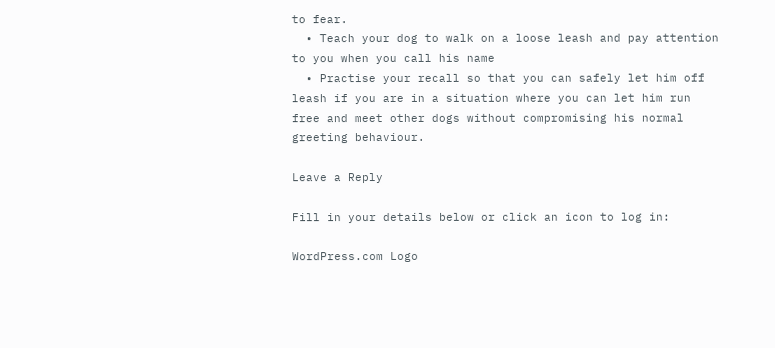to fear.
  • Teach your dog to walk on a loose leash and pay attention to you when you call his name
  • Practise your recall so that you can safely let him off leash if you are in a situation where you can let him run free and meet other dogs without compromising his normal greeting behaviour.

Leave a Reply

Fill in your details below or click an icon to log in:

WordPress.com Logo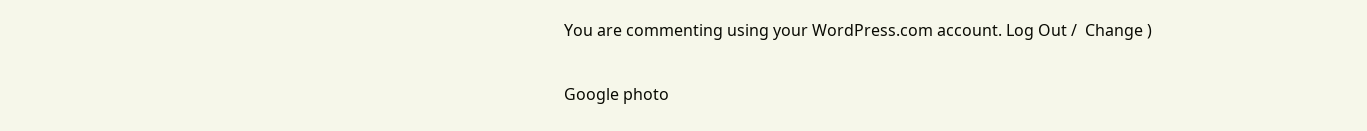You are commenting using your WordPress.com account. Log Out /  Change )

Google photo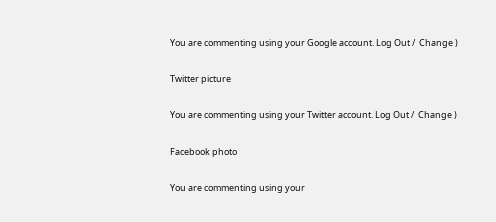You are commenting using your Google account. Log Out /  Change )

Twitter picture

You are commenting using your Twitter account. Log Out /  Change )

Facebook photo

You are commenting using your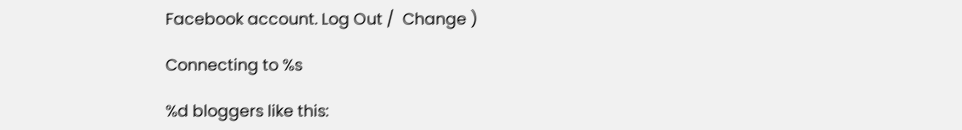Facebook account. Log Out /  Change )

Connecting to %s

%d bloggers like this: